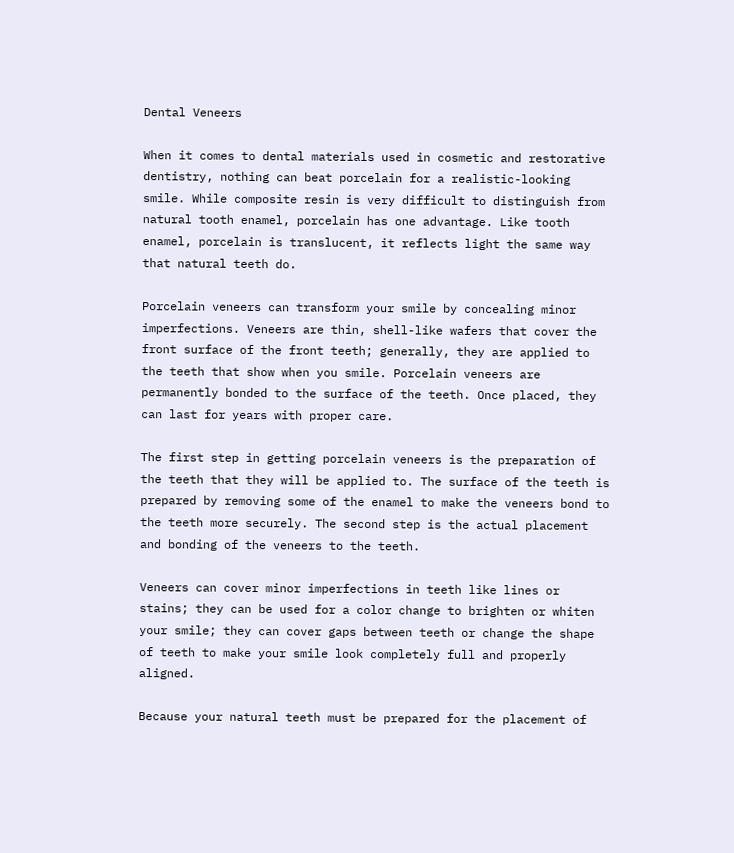Dental Veneers

When it comes to dental materials used in cosmetic and restorative dentistry, nothing can beat porcelain for a realistic-looking smile. While composite resin is very difficult to distinguish from natural tooth enamel, porcelain has one advantage. Like tooth enamel, porcelain is translucent, it reflects light the same way that natural teeth do.

Porcelain veneers can transform your smile by concealing minor imperfections. Veneers are thin, shell-like wafers that cover the front surface of the front teeth; generally, they are applied to the teeth that show when you smile. Porcelain veneers are permanently bonded to the surface of the teeth. Once placed, they can last for years with proper care.

The first step in getting porcelain veneers is the preparation of the teeth that they will be applied to. The surface of the teeth is prepared by removing some of the enamel to make the veneers bond to the teeth more securely. The second step is the actual placement and bonding of the veneers to the teeth.

Veneers can cover minor imperfections in teeth like lines or stains; they can be used for a color change to brighten or whiten your smile; they can cover gaps between teeth or change the shape of teeth to make your smile look completely full and properly aligned.

Because your natural teeth must be prepared for the placement of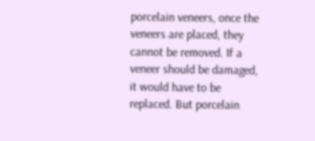porcelain veneers, once the veneers are placed, they cannot be removed. If a veneer should be damaged, it would have to be replaced. But porcelain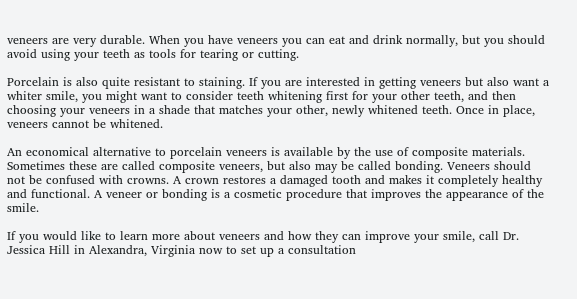veneers are very durable. When you have veneers you can eat and drink normally, but you should avoid using your teeth as tools for tearing or cutting.

Porcelain is also quite resistant to staining. If you are interested in getting veneers but also want a whiter smile, you might want to consider teeth whitening first for your other teeth, and then choosing your veneers in a shade that matches your other, newly whitened teeth. Once in place, veneers cannot be whitened.

An economical alternative to porcelain veneers is available by the use of composite materials. Sometimes these are called composite veneers, but also may be called bonding. Veneers should not be confused with crowns. A crown restores a damaged tooth and makes it completely healthy and functional. A veneer or bonding is a cosmetic procedure that improves the appearance of the smile.

If you would like to learn more about veneers and how they can improve your smile, call Dr. Jessica Hill in Alexandra, Virginia now to set up a consultation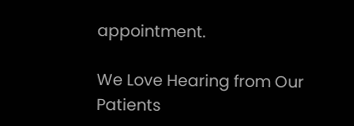appointment.

We Love Hearing from Our Patients